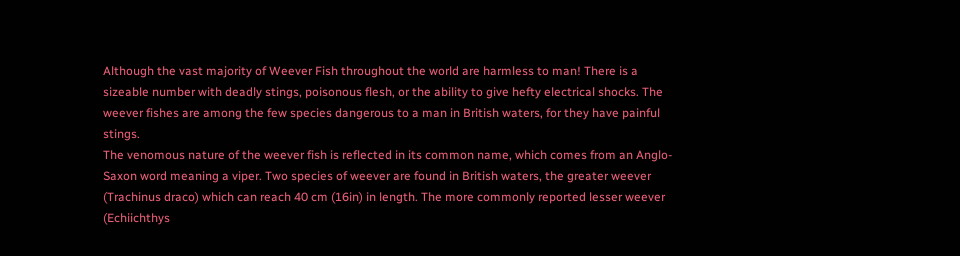Although the vast majority of Weever Fish throughout the world are harmless to man! There is a sizeable number with deadly stings, poisonous flesh, or the ability to give hefty electrical shocks. The weever fishes are among the few species dangerous to a man in British waters, for they have painful stings.
The venomous nature of the weever fish is reflected in its common name, which comes from an Anglo-Saxon word meaning a viper. Two species of weever are found in British waters, the greater weever (Trachinus draco) which can reach 40 cm (16in) in length. The more commonly reported lesser weever (Echiichthys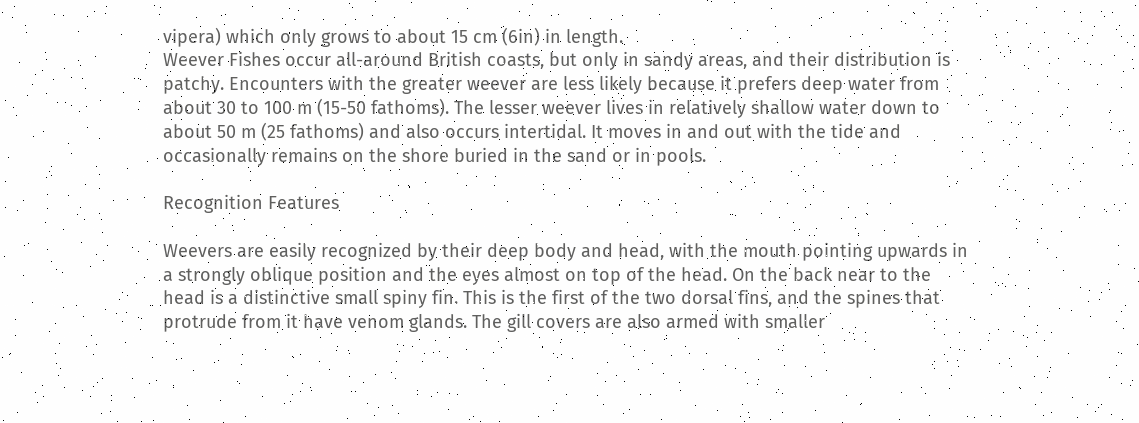vipera) which only grows to about 15 cm (6in) in length.
Weever Fishes occur all-around British coasts, but only in sandy areas, and their distribution is patchy. Encounters with the greater weever are less likely because it prefers deep water from about 30 to 100 m (15-50 fathoms). The lesser weever lives in relatively shallow water down to about 50 m (25 fathoms) and also occurs intertidal. It moves in and out with the tide and occasionally remains on the shore buried in the sand or in pools.

Recognition Features

Weevers are easily recognized by their deep body and head, with the mouth pointing upwards in a strongly oblique position and the eyes almost on top of the head. On the back near to the head is a distinctive small spiny fin. This is the first of the two dorsal fins, and the spines that protrude from it have venom glands. The gill covers are also armed with smaller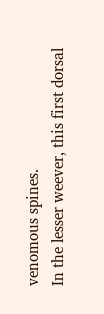venomous spines.
In the lesser weever, this first dorsal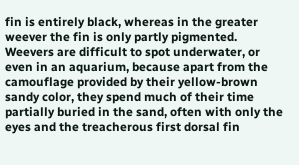fin is entirely black, whereas in the greater weever the fin is only partly pigmented. Weevers are difficult to spot underwater, or even in an aquarium, because apart from the camouflage provided by their yellow-brown sandy color, they spend much of their time partially buried in the sand, often with only the eyes and the treacherous first dorsal fin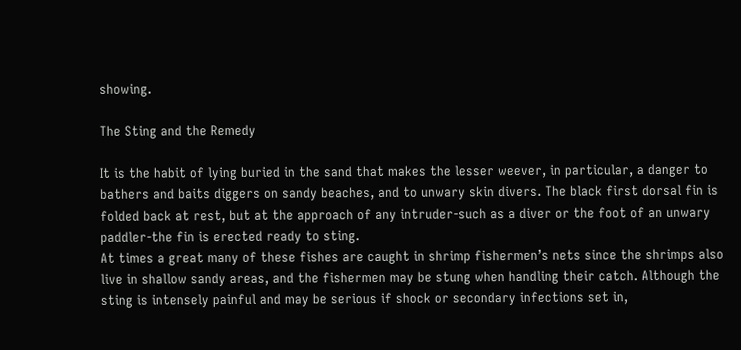showing.

The Sting and the Remedy

It is the habit of lying buried in the sand that makes the lesser weever, in particular, a danger to bathers and baits diggers on sandy beaches, and to unwary skin divers. The black first dorsal fin is folded back at rest, but at the approach of any intruder-such as a diver or the foot of an unwary paddler-the fin is erected ready to sting.
At times a great many of these fishes are caught in shrimp fishermen’s nets since the shrimps also live in shallow sandy areas, and the fishermen may be stung when handling their catch. Although the sting is intensely painful and may be serious if shock or secondary infections set in,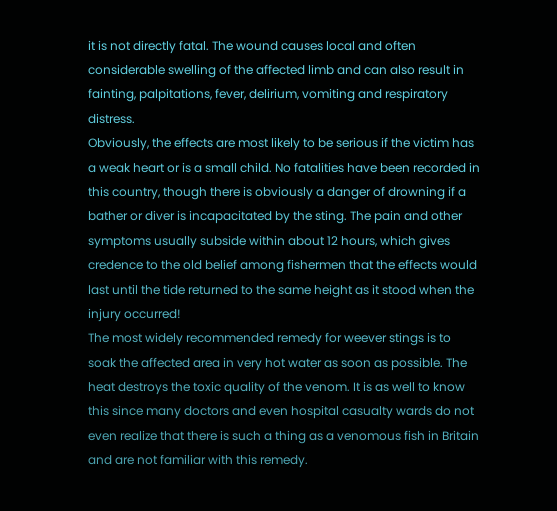it is not directly fatal. The wound causes local and often considerable swelling of the affected limb and can also result in fainting, palpitations, fever, delirium, vomiting and respiratory distress.
Obviously, the effects are most likely to be serious if the victim has a weak heart or is a small child. No fatalities have been recorded in this country, though there is obviously a danger of drowning if a bather or diver is incapacitated by the sting. The pain and other symptoms usually subside within about 12 hours, which gives credence to the old belief among fishermen that the effects would last until the tide returned to the same height as it stood when the injury occurred!
The most widely recommended remedy for weever stings is to soak the affected area in very hot water as soon as possible. The heat destroys the toxic quality of the venom. It is as well to know this since many doctors and even hospital casualty wards do not even realize that there is such a thing as a venomous fish in Britain and are not familiar with this remedy.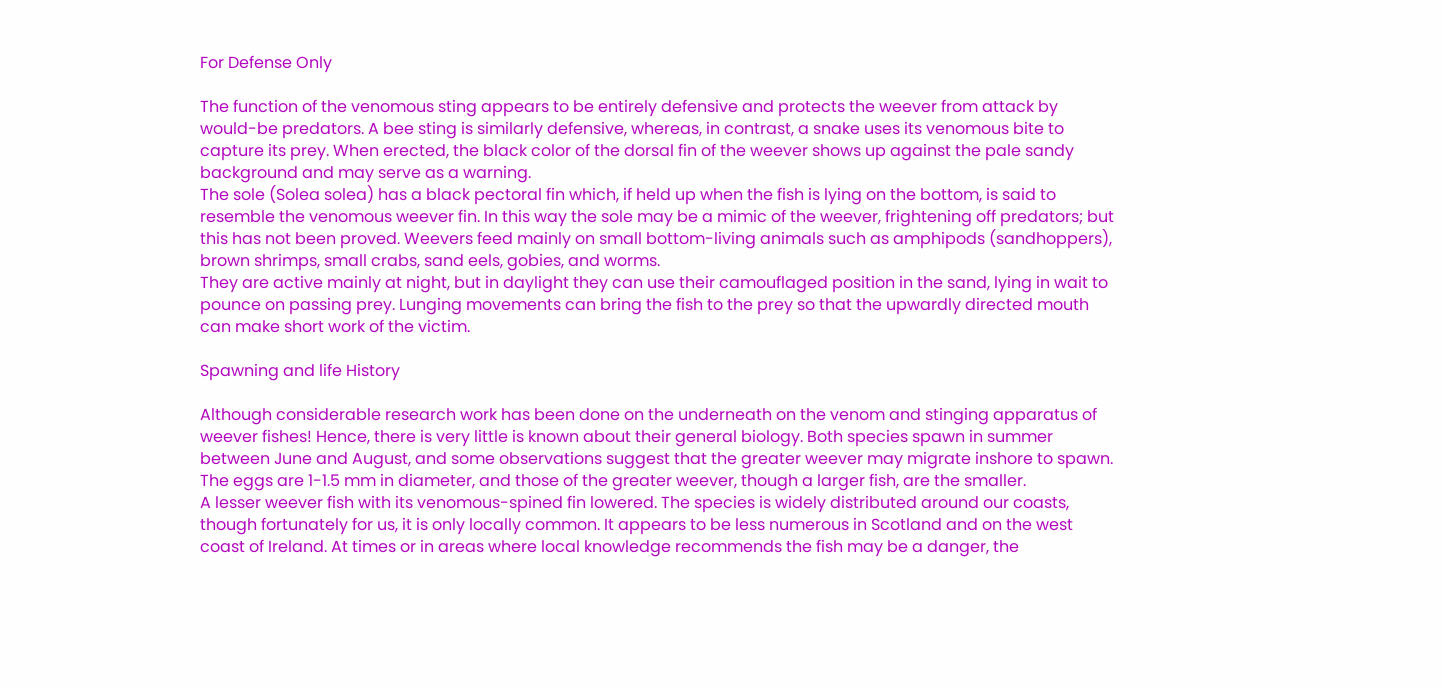For Defense Only

The function of the venomous sting appears to be entirely defensive and protects the weever from attack by would-be predators. A bee sting is similarly defensive, whereas, in contrast, a snake uses its venomous bite to capture its prey. When erected, the black color of the dorsal fin of the weever shows up against the pale sandy background and may serve as a warning.
The sole (Solea solea) has a black pectoral fin which, if held up when the fish is lying on the bottom, is said to resemble the venomous weever fin. In this way the sole may be a mimic of the weever, frightening off predators; but this has not been proved. Weevers feed mainly on small bottom-living animals such as amphipods (sandhoppers), brown shrimps, small crabs, sand eels, gobies, and worms.
They are active mainly at night, but in daylight they can use their camouflaged position in the sand, lying in wait to pounce on passing prey. Lunging movements can bring the fish to the prey so that the upwardly directed mouth can make short work of the victim.

Spawning and life History

Although considerable research work has been done on the underneath on the venom and stinging apparatus of weever fishes! Hence, there is very little is known about their general biology. Both species spawn in summer between June and August, and some observations suggest that the greater weever may migrate inshore to spawn. The eggs are 1-1.5 mm in diameter, and those of the greater weever, though a larger fish, are the smaller.
A lesser weever fish with its venomous-spined fin lowered. The species is widely distributed around our coasts, though fortunately for us, it is only locally common. It appears to be less numerous in Scotland and on the west coast of Ireland. At times or in areas where local knowledge recommends the fish may be a danger, the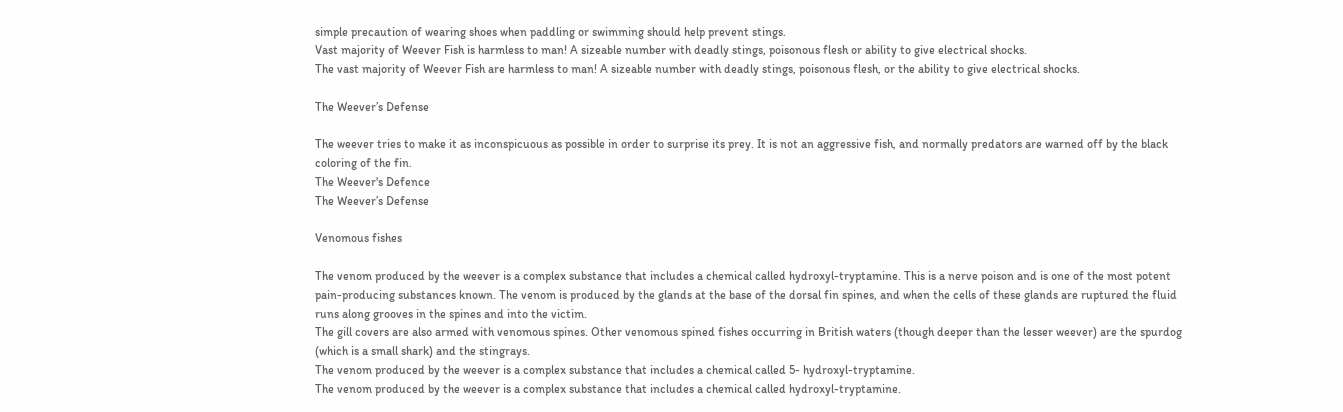simple precaution of wearing shoes when paddling or swimming should help prevent stings.
Vast majority of Weever Fish is harmless to man! A sizeable number with deadly stings, poisonous flesh or ability to give electrical shocks.
The vast majority of Weever Fish are harmless to man! A sizeable number with deadly stings, poisonous flesh, or the ability to give electrical shocks.

The Weever’s Defense

The weever tries to make it as inconspicuous as possible in order to surprise its prey. It is not an aggressive fish, and normally predators are warned off by the black coloring of the fin.
The Weever's Defence
The Weever’s Defense

Venomous fishes

The venom produced by the weever is a complex substance that includes a chemical called hydroxyl-tryptamine. This is a nerve poison and is one of the most potent pain-producing substances known. The venom is produced by the glands at the base of the dorsal fin spines, and when the cells of these glands are ruptured the fluid runs along grooves in the spines and into the victim.
The gill covers are also armed with venomous spines. Other venomous spined fishes occurring in British waters (though deeper than the lesser weever) are the spurdog (which is a small shark) and the stingrays.
The venom produced by the weever is a complex substance that includes a chemical called 5- hydroxyl-tryptamine.
The venom produced by the weever is a complex substance that includes a chemical called hydroxyl-tryptamine.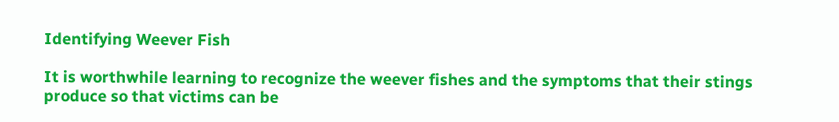Identifying Weever Fish

It is worthwhile learning to recognize the weever fishes and the symptoms that their stings produce so that victims can be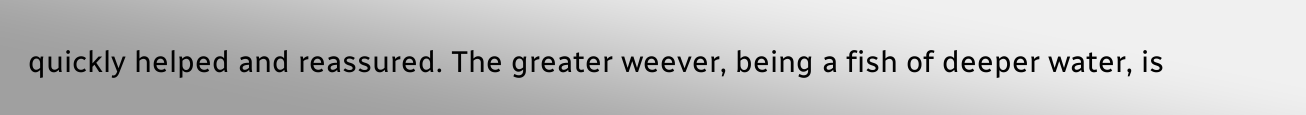quickly helped and reassured. The greater weever, being a fish of deeper water, is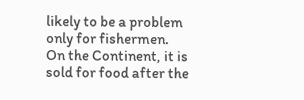likely to be a problem only for fishermen. On the Continent, it is sold for food after the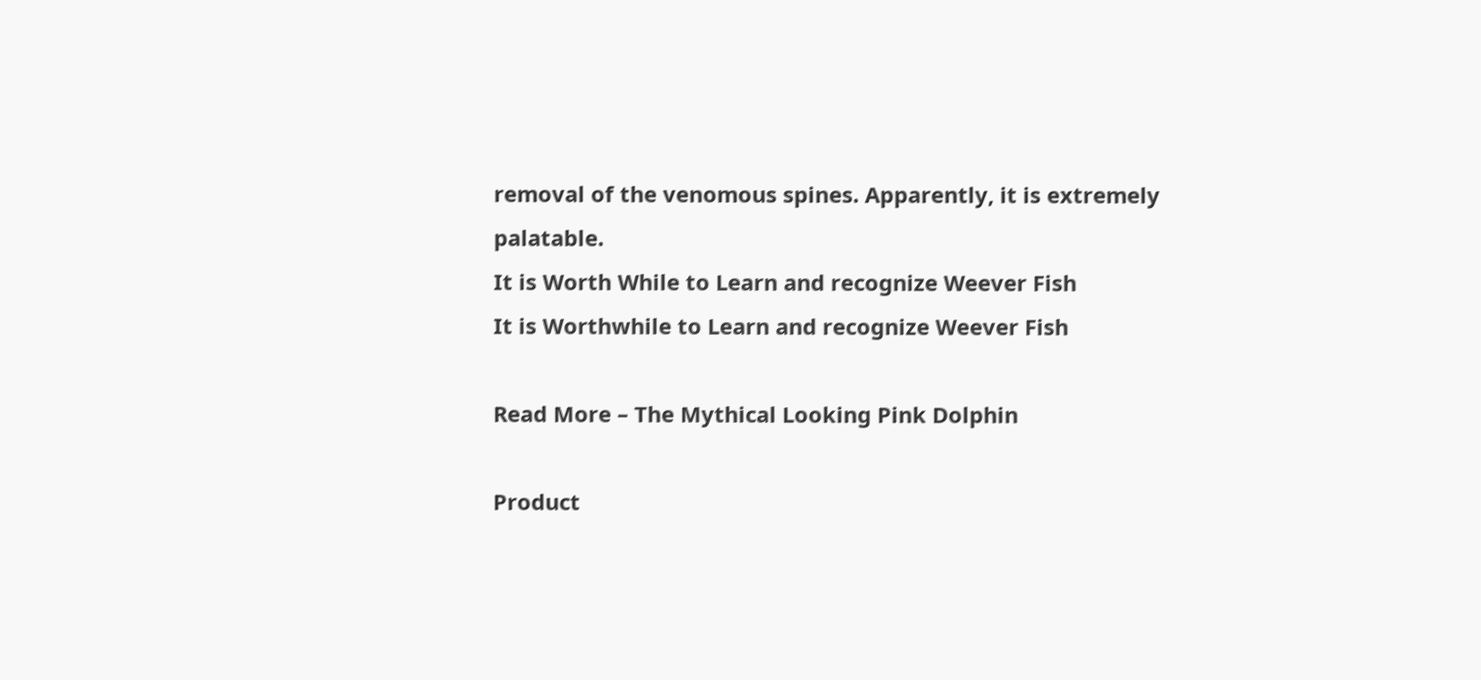removal of the venomous spines. Apparently, it is extremely palatable.
It is Worth While to Learn and recognize Weever Fish
It is Worthwhile to Learn and recognize Weever Fish

Read More – The Mythical Looking Pink Dolphin

Product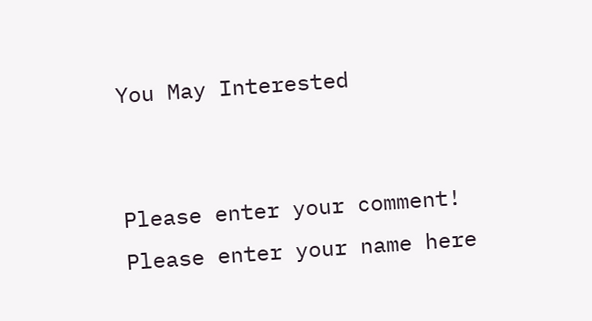You May Interested


Please enter your comment!
Please enter your name here